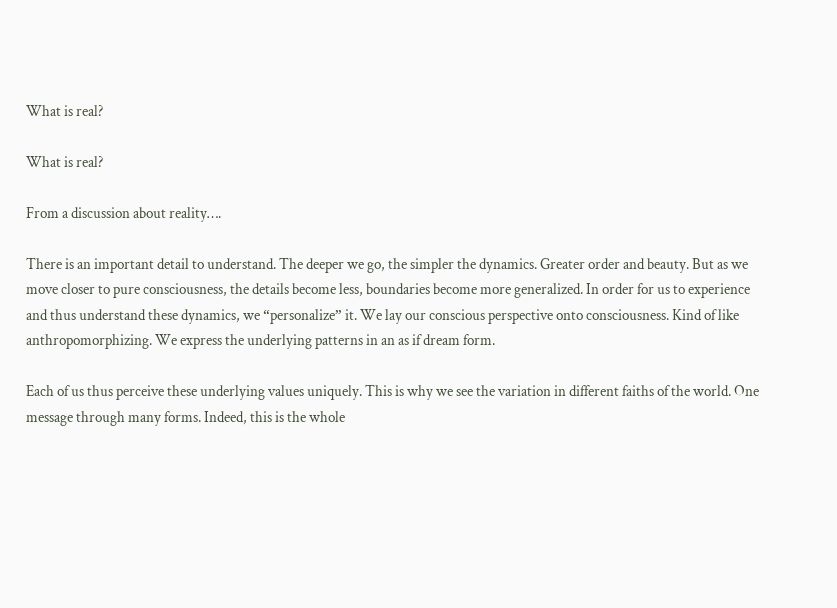What is real?

What is real?

From a discussion about reality….

There is an important detail to understand. The deeper we go, the simpler the dynamics. Greater order and beauty. But as we move closer to pure consciousness, the details become less, boundaries become more generalized. In order for us to experience and thus understand these dynamics, we “personalize” it. We lay our conscious perspective onto consciousness. Kind of like anthropomorphizing. We express the underlying patterns in an as if dream form.

Each of us thus perceive these underlying values uniquely. This is why we see the variation in different faiths of the world. One message through many forms. Indeed, this is the whole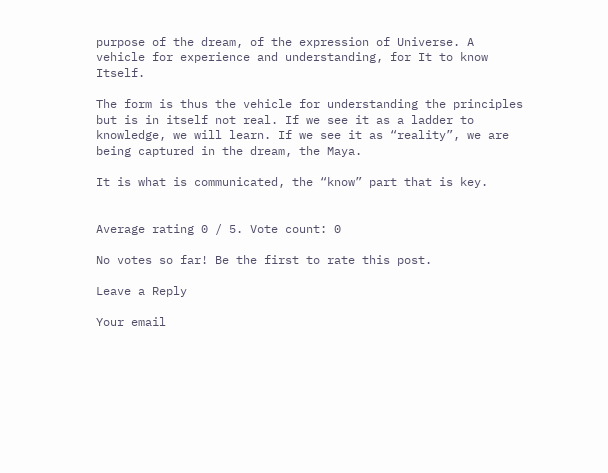purpose of the dream, of the expression of Universe. A vehicle for experience and understanding, for It to know Itself.

The form is thus the vehicle for understanding the principles but is in itself not real. If we see it as a ladder to knowledge, we will learn. If we see it as “reality”, we are being captured in the dream, the Maya.

It is what is communicated, the “know” part that is key.


Average rating 0 / 5. Vote count: 0

No votes so far! Be the first to rate this post.

Leave a Reply

Your email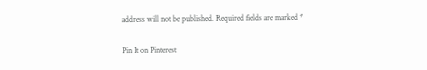address will not be published. Required fields are marked *

Pin It on Pinterest